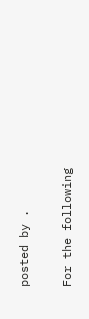posted by .

For the following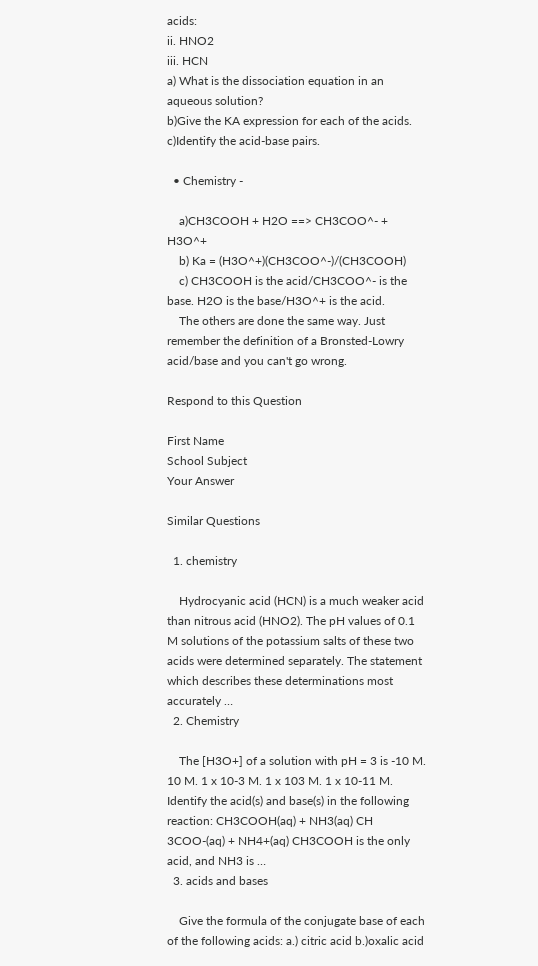acids:
ii. HNO2
iii. HCN
a) What is the dissociation equation in an aqueous solution?
b)Give the KA expression for each of the acids.
c)Identify the acid-base pairs.

  • Chemistry -

    a)CH3COOH + H2O ==> CH3COO^- + H3O^+
    b) Ka = (H3O^+)(CH3COO^-)/(CH3COOH)
    c) CH3COOH is the acid/CH3COO^- is the base. H2O is the base/H3O^+ is the acid.
    The others are done the same way. Just remember the definition of a Bronsted-Lowry acid/base and you can't go wrong.

Respond to this Question

First Name
School Subject
Your Answer

Similar Questions

  1. chemistry

    Hydrocyanic acid (HCN) is a much weaker acid than nitrous acid (HNO2). The pH values of 0.1 M solutions of the potassium salts of these two acids were determined separately. The statement which describes these determinations most accurately …
  2. Chemistry

    The [H3O+] of a solution with pH = 3 is -10 M. 10 M. 1 x 10-3 M. 1 x 103 M. 1 x 10-11 M. Identify the acid(s) and base(s) in the following reaction: CH3COOH(aq) + NH3(aq) CH 3COO-(aq) + NH4+(aq) CH3COOH is the only acid, and NH3 is …
  3. acids and bases

    Give the formula of the conjugate base of each of the following acids: a.) citric acid b.)oxalic acid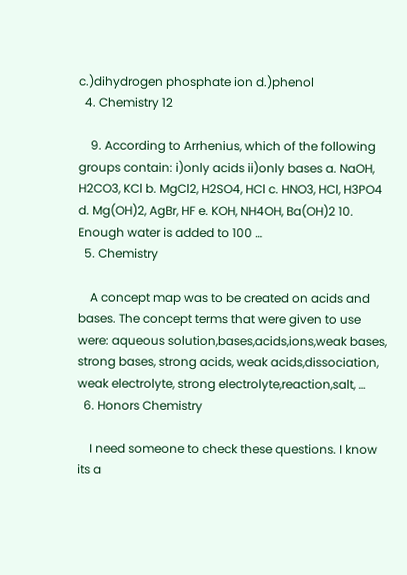c.)dihydrogen phosphate ion d.)phenol
  4. Chemistry 12

    9. According to Arrhenius, which of the following groups contain: i)only acids ii)only bases a. NaOH, H2CO3, KCl b. MgCl2, H2SO4, HCl c. HNO3, HCl, H3PO4 d. Mg(OH)2, AgBr, HF e. KOH, NH4OH, Ba(OH)2 10. Enough water is added to 100 …
  5. Chemistry

    A concept map was to be created on acids and bases. The concept terms that were given to use were: aqueous solution,bases,acids,ions,weak bases, strong bases, strong acids, weak acids,dissociation, weak electrolyte, strong electrolyte,reaction,salt, …
  6. Honors Chemistry

    I need someone to check these questions. I know its a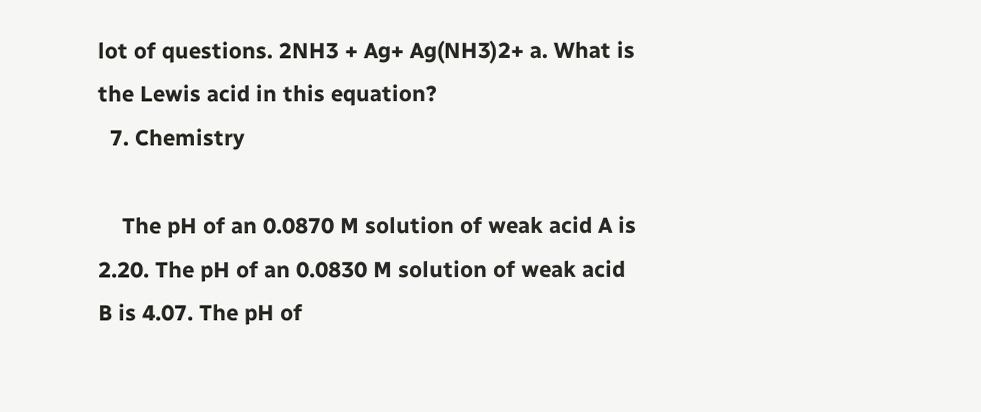lot of questions. 2NH3 + Ag+ Ag(NH3)2+ a. What is the Lewis acid in this equation?
  7. Chemistry

    The pH of an 0.0870 M solution of weak acid A is 2.20. The pH of an 0.0830 M solution of weak acid B is 4.07. The pH of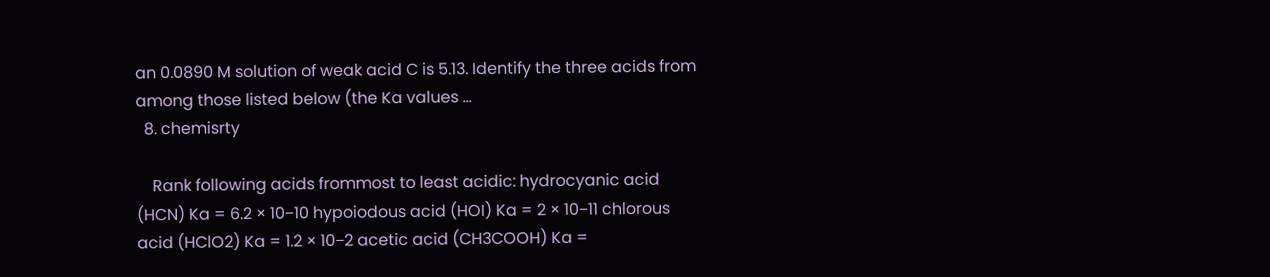an 0.0890 M solution of weak acid C is 5.13. Identify the three acids from among those listed below (the Ka values …
  8. chemisrty

    Rank following acids frommost to least acidic: hydrocyanic acid (HCN) Ka = 6.2 × 10−10 hypoiodous acid (HOI) Ka = 2 × 10−11 chlorous acid (HClO2) Ka = 1.2 × 10−2 acetic acid (CH3COOH) Ka =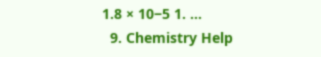1.8 × 10−5 1. …
  9. Chemistry Help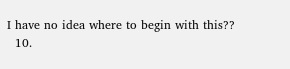I have no idea where to begin with this??
  10.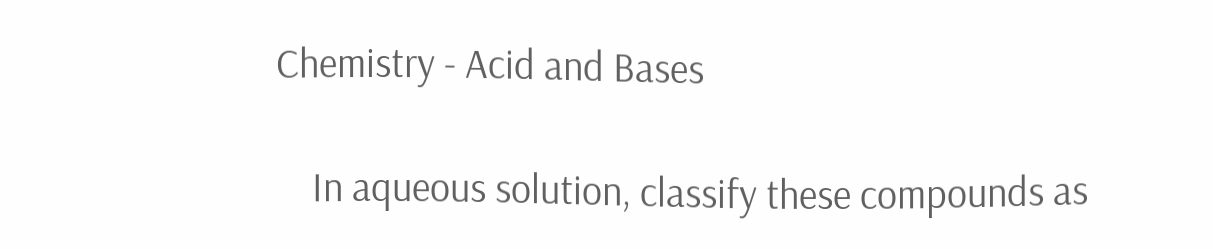Chemistry - Acid and Bases

    In aqueous solution, classify these compounds as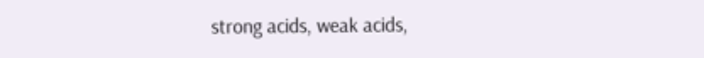strong acids, weak acids,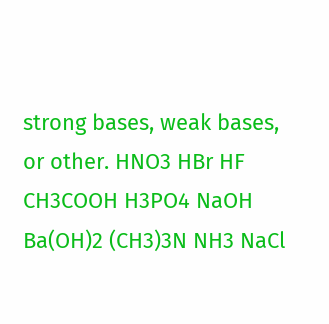strong bases, weak bases, or other. HNO3 HBr HF CH3COOH H3PO4 NaOH Ba(OH)2 (CH3)3N NH3 NaCl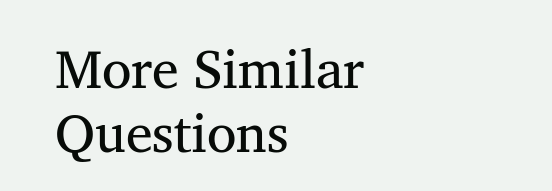More Similar Questions